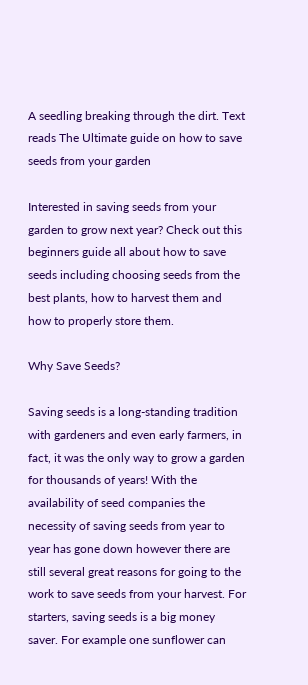A seedling breaking through the dirt. Text reads The Ultimate guide on how to save seeds from your garden

Interested in saving seeds from your garden to grow next year? Check out this beginners guide all about how to save seeds including choosing seeds from the best plants, how to harvest them and how to properly store them.

Why Save Seeds?

Saving seeds is a long-standing tradition with gardeners and even early farmers, in fact, it was the only way to grow a garden for thousands of years! With the availability of seed companies the necessity of saving seeds from year to year has gone down however there are still several great reasons for going to the work to save seeds from your harvest. For starters, saving seeds is a big money saver. For example one sunflower can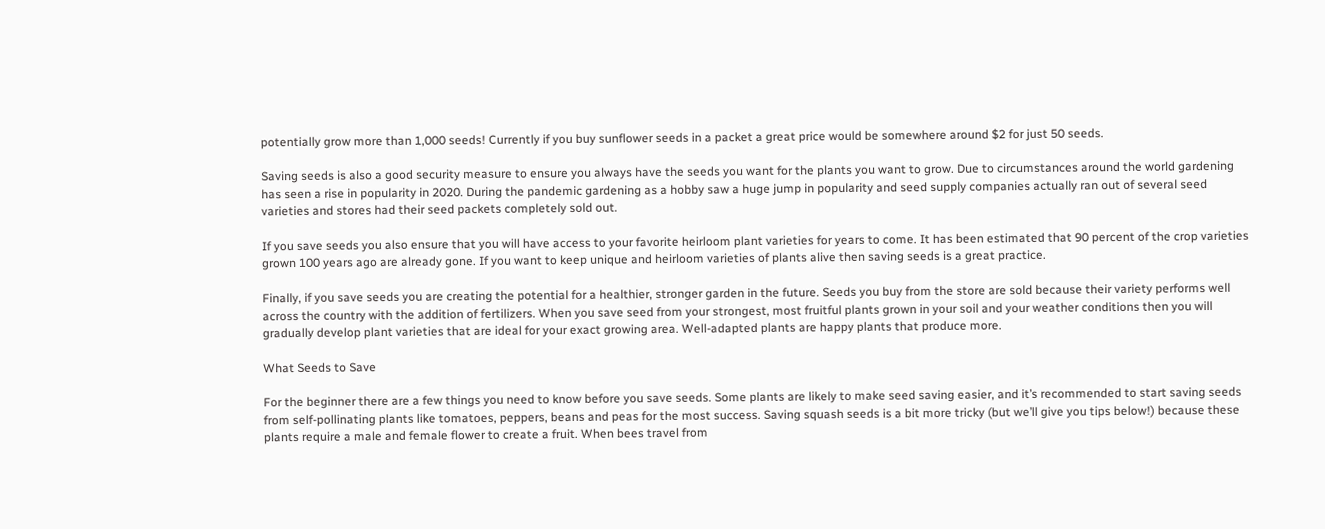potentially grow more than 1,000 seeds! Currently if you buy sunflower seeds in a packet a great price would be somewhere around $2 for just 50 seeds.

Saving seeds is also a good security measure to ensure you always have the seeds you want for the plants you want to grow. Due to circumstances around the world gardening has seen a rise in popularity in 2020. During the pandemic gardening as a hobby saw a huge jump in popularity and seed supply companies actually ran out of several seed varieties and stores had their seed packets completely sold out.

If you save seeds you also ensure that you will have access to your favorite heirloom plant varieties for years to come. It has been estimated that 90 percent of the crop varieties grown 100 years ago are already gone. If you want to keep unique and heirloom varieties of plants alive then saving seeds is a great practice.

Finally, if you save seeds you are creating the potential for a healthier, stronger garden in the future. Seeds you buy from the store are sold because their variety performs well across the country with the addition of fertilizers. When you save seed from your strongest, most fruitful plants grown in your soil and your weather conditions then you will gradually develop plant varieties that are ideal for your exact growing area. Well-adapted plants are happy plants that produce more.

What Seeds to Save

For the beginner there are a few things you need to know before you save seeds. Some plants are likely to make seed saving easier, and it’s recommended to start saving seeds from self-pollinating plants like tomatoes, peppers, beans and peas for the most success. Saving squash seeds is a bit more tricky (but we’ll give you tips below!) because these plants require a male and female flower to create a fruit. When bees travel from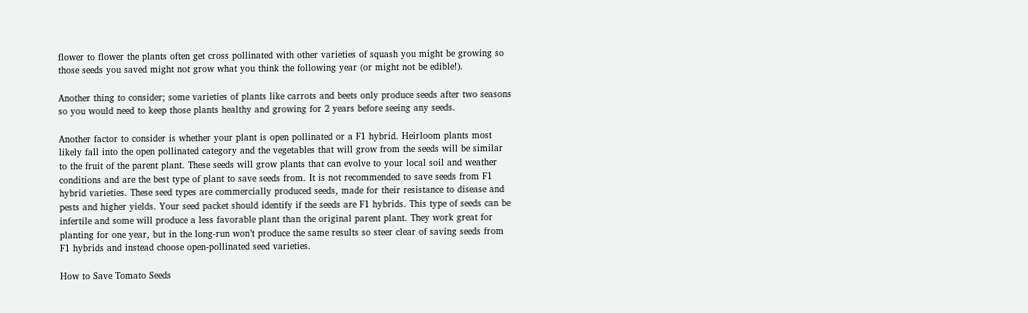flower to flower the plants often get cross pollinated with other varieties of squash you might be growing so those seeds you saved might not grow what you think the following year (or might not be edible!).

Another thing to consider; some varieties of plants like carrots and beets only produce seeds after two seasons so you would need to keep those plants healthy and growing for 2 years before seeing any seeds.

Another factor to consider is whether your plant is open pollinated or a F1 hybrid. Heirloom plants most likely fall into the open pollinated category and the vegetables that will grow from the seeds will be similar to the fruit of the parent plant. These seeds will grow plants that can evolve to your local soil and weather conditions and are the best type of plant to save seeds from. It is not recommended to save seeds from F1 hybrid varieties. These seed types are commercially produced seeds, made for their resistance to disease and pests and higher yields. Your seed packet should identify if the seeds are F1 hybrids. This type of seeds can be infertile and some will produce a less favorable plant than the original parent plant. They work great for planting for one year, but in the long-run won’t produce the same results so steer clear of saving seeds from F1 hybrids and instead choose open-pollinated seed varieties.

How to Save Tomato Seeds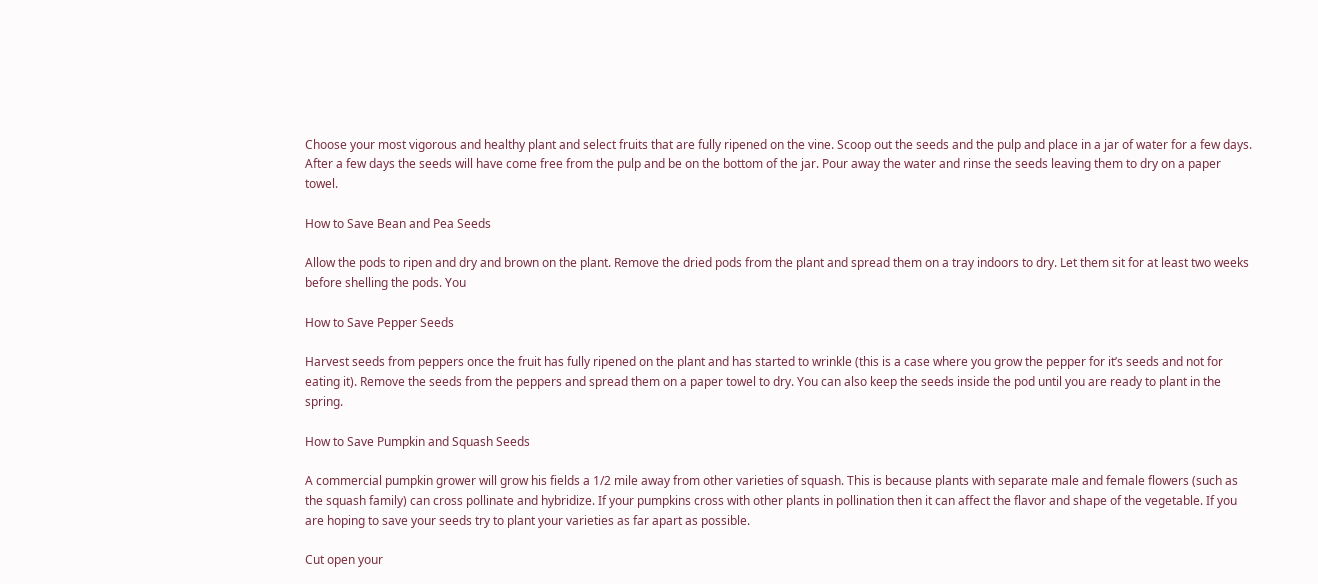Choose your most vigorous and healthy plant and select fruits that are fully ripened on the vine. Scoop out the seeds and the pulp and place in a jar of water for a few days. After a few days the seeds will have come free from the pulp and be on the bottom of the jar. Pour away the water and rinse the seeds leaving them to dry on a paper towel.

How to Save Bean and Pea Seeds

Allow the pods to ripen and dry and brown on the plant. Remove the dried pods from the plant and spread them on a tray indoors to dry. Let them sit for at least two weeks before shelling the pods. You

How to Save Pepper Seeds

Harvest seeds from peppers once the fruit has fully ripened on the plant and has started to wrinkle (this is a case where you grow the pepper for it’s seeds and not for eating it). Remove the seeds from the peppers and spread them on a paper towel to dry. You can also keep the seeds inside the pod until you are ready to plant in the spring.

How to Save Pumpkin and Squash Seeds

A commercial pumpkin grower will grow his fields a 1/2 mile away from other varieties of squash. This is because plants with separate male and female flowers (such as the squash family) can cross pollinate and hybridize. If your pumpkins cross with other plants in pollination then it can affect the flavor and shape of the vegetable. If you are hoping to save your seeds try to plant your varieties as far apart as possible.

Cut open your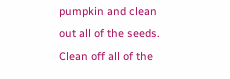pumpkin and clean out all of the seeds. Clean off all of the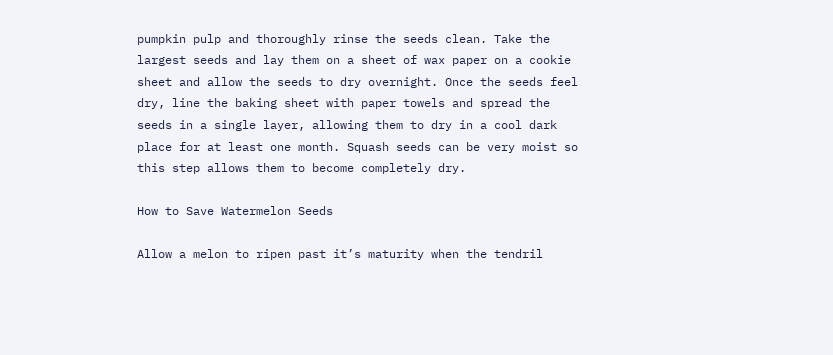pumpkin pulp and thoroughly rinse the seeds clean. Take the largest seeds and lay them on a sheet of wax paper on a cookie sheet and allow the seeds to dry overnight. Once the seeds feel dry, line the baking sheet with paper towels and spread the seeds in a single layer, allowing them to dry in a cool dark place for at least one month. Squash seeds can be very moist so this step allows them to become completely dry.

How to Save Watermelon Seeds

Allow a melon to ripen past it’s maturity when the tendril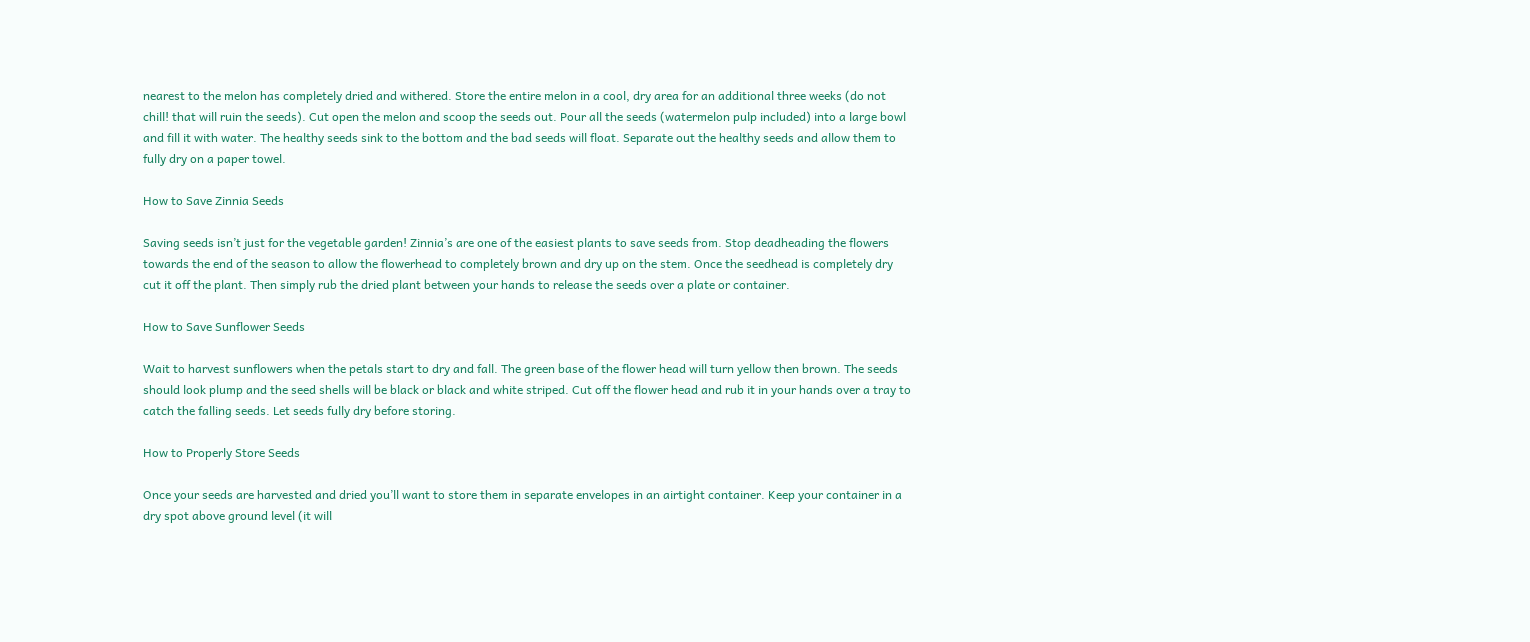nearest to the melon has completely dried and withered. Store the entire melon in a cool, dry area for an additional three weeks (do not chill! that will ruin the seeds). Cut open the melon and scoop the seeds out. Pour all the seeds (watermelon pulp included) into a large bowl and fill it with water. The healthy seeds sink to the bottom and the bad seeds will float. Separate out the healthy seeds and allow them to fully dry on a paper towel.

How to Save Zinnia Seeds

Saving seeds isn’t just for the vegetable garden! Zinnia’s are one of the easiest plants to save seeds from. Stop deadheading the flowers towards the end of the season to allow the flowerhead to completely brown and dry up on the stem. Once the seedhead is completely dry cut it off the plant. Then simply rub the dried plant between your hands to release the seeds over a plate or container.

How to Save Sunflower Seeds

Wait to harvest sunflowers when the petals start to dry and fall. The green base of the flower head will turn yellow then brown. The seeds should look plump and the seed shells will be black or black and white striped. Cut off the flower head and rub it in your hands over a tray to catch the falling seeds. Let seeds fully dry before storing.

How to Properly Store Seeds

Once your seeds are harvested and dried you’ll want to store them in separate envelopes in an airtight container. Keep your container in a dry spot above ground level (it will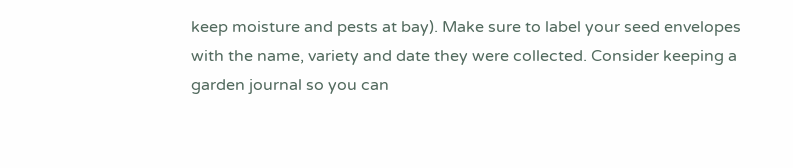keep moisture and pests at bay). Make sure to label your seed envelopes with the name, variety and date they were collected. Consider keeping a garden journal so you can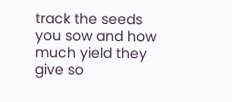track the seeds you sow and how much yield they give so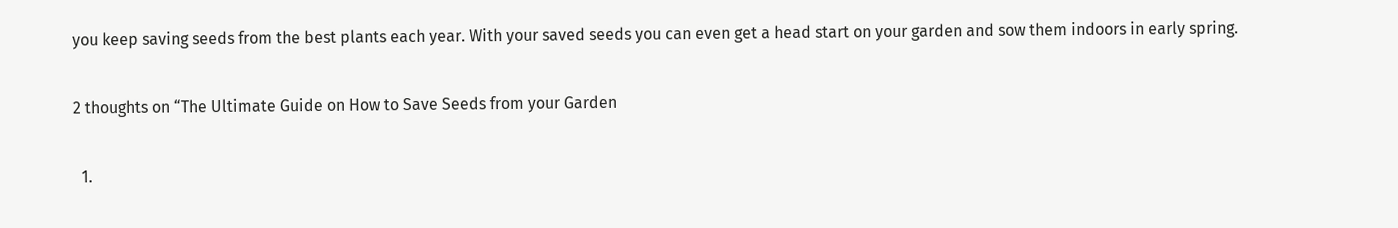you keep saving seeds from the best plants each year. With your saved seeds you can even get a head start on your garden and sow them indoors in early spring.

2 thoughts on “The Ultimate Guide on How to Save Seeds from your Garden

  1.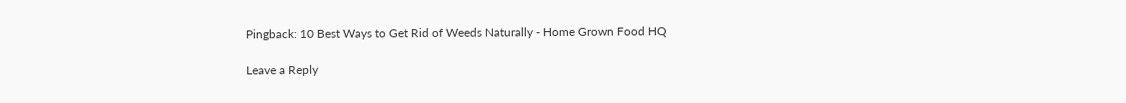Pingback: 10 Best Ways to Get Rid of Weeds Naturally - Home Grown Food HQ

Leave a Reply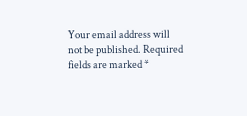Your email address will not be published. Required fields are marked *